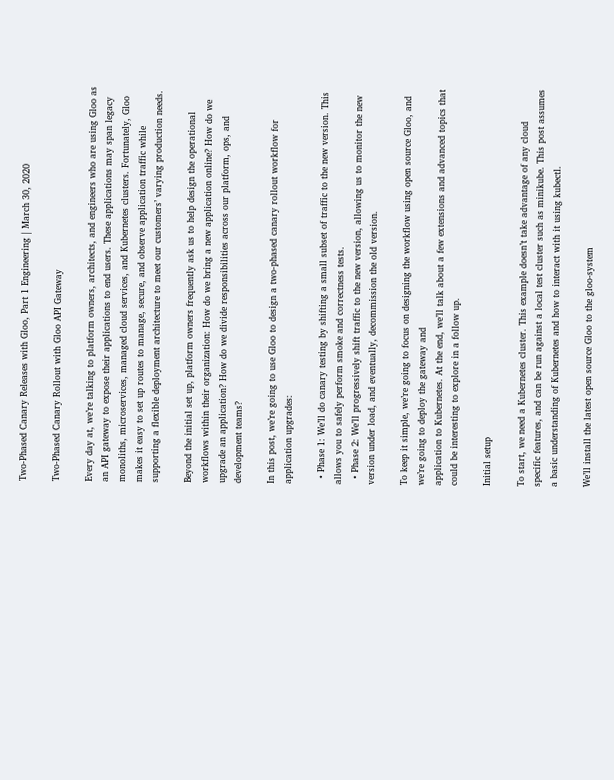Two-Phased Canary Releases with Gloo, Part 1 Engineering | March 30, 2020

Two-Phased Canary Rollout with Gloo API Gateway

Every day at, we’re talking to platform owners, architects, and engineers who are using Gloo as an API gateway to expose their applications to end users. These applications may span legacy monoliths, microservices, managed cloud services, and Kubernetes clusters. Fortunately, Gloo makes it easy to set up routes to manage, secure, and observe application traffic while supporting a flexible deployment architecture to meet our customers’ varying production needs.

Beyond the initial set up, platform owners frequently ask us to help design the operational workflows within their organization: How do we bring a new application online? How do we upgrade an application? How do we divide responsibilities across our platform, ops, and development teams?

In this post, we’re going to use Gloo to design a two-phased canary rollout workflow for application upgrades:

  • Phase 1: We’ll do canary testing by shifting a small subset of traffic to the new version. This allows you to safely perform smoke and correctness tests.
  • Phase 2: We’ll progressively shift traffic to the new version, allowing us to monitor the new version under load, and eventually, decommission the old version.

To keep it simple, we’re going to focus on designing the workflow using open source Gloo, and we’re going to deploy the gateway and
application to Kubernetes. At the end, we’ll talk about a few extensions and advanced topics that could be interesting to explore in a follow up.

Initial setup

To start, we need a Kubernetes cluster. This example doesn’t take advantage of any cloud specific features, and can be run against a local test cluster such as minikube. This post assumes a basic understanding of Kubernetes and how to interact with it using kubectl.

We’ll install the latest open source Gloo to the gloo-system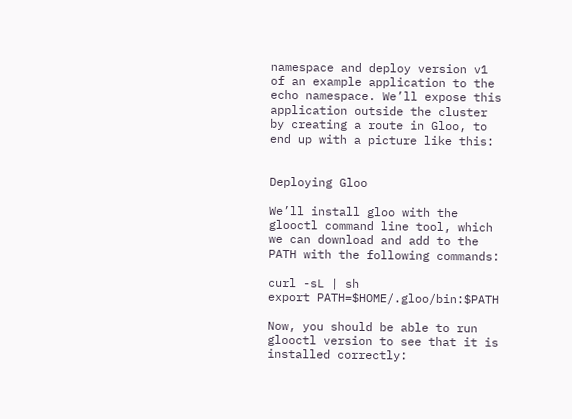namespace and deploy version v1 of an example application to the echo namespace. We’ll expose this application outside the cluster by creating a route in Gloo, to end up with a picture like this:


Deploying Gloo

We’ll install gloo with the glooctl command line tool, which we can download and add to the PATH with the following commands:

curl -sL | sh
export PATH=$HOME/.gloo/bin:$PATH

Now, you should be able to run glooctl version to see that it is installed correctly: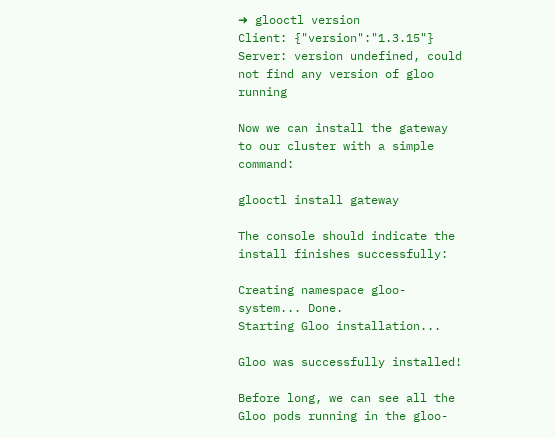➜ glooctl version
Client: {"version":"1.3.15"}
Server: version undefined, could not find any version of gloo running

Now we can install the gateway to our cluster with a simple command:

glooctl install gateway

The console should indicate the install finishes successfully:

Creating namespace gloo-system... Done.
Starting Gloo installation...

Gloo was successfully installed!

Before long, we can see all the Gloo pods running in the gloo-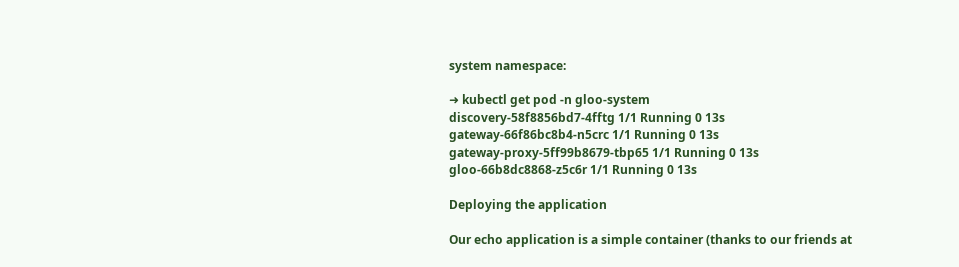system namespace:

➜ kubectl get pod -n gloo-system
discovery-58f8856bd7-4fftg 1/1 Running 0 13s
gateway-66f86bc8b4-n5crc 1/1 Running 0 13s
gateway-proxy-5ff99b8679-tbp65 1/1 Running 0 13s
gloo-66b8dc8868-z5c6r 1/1 Running 0 13s

Deploying the application

Our echo application is a simple container (thanks to our friends at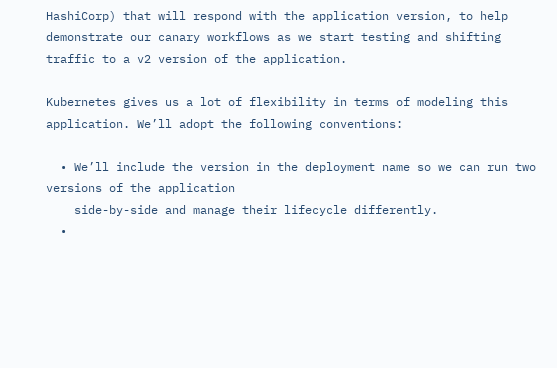HashiCorp) that will respond with the application version, to help demonstrate our canary workflows as we start testing and shifting traffic to a v2 version of the application.

Kubernetes gives us a lot of flexibility in terms of modeling this application. We’ll adopt the following conventions:

  • We’ll include the version in the deployment name so we can run two versions of the application
    side-by-side and manage their lifecycle differently.
  •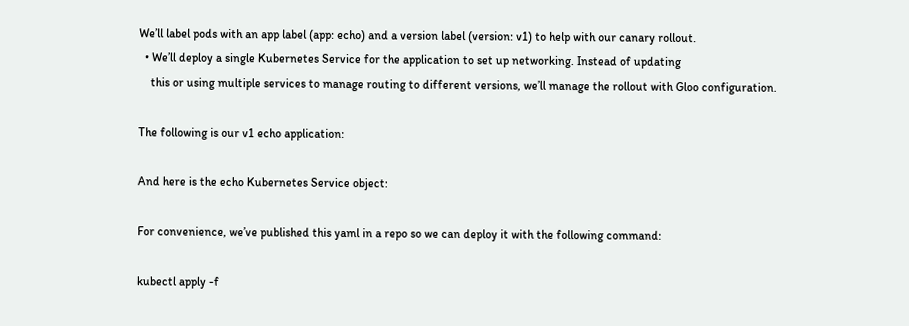We’ll label pods with an app label (app: echo) and a version label (version: v1) to help with our canary rollout.
  • We’ll deploy a single Kubernetes Service for the application to set up networking. Instead of updating
    this or using multiple services to manage routing to different versions, we’ll manage the rollout with Gloo configuration.

The following is our v1 echo application:

And here is the echo Kubernetes Service object:

For convenience, we’ve published this yaml in a repo so we can deploy it with the following command:

kubectl apply -f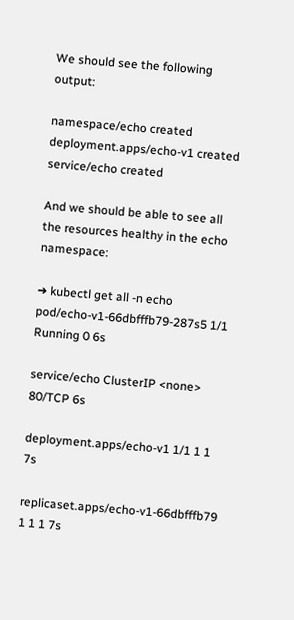We should see the following output:

namespace/echo created
deployment.apps/echo-v1 created
service/echo created

And we should be able to see all the resources healthy in the echo namespace:

➜ kubectl get all -n echo
pod/echo-v1-66dbfffb79-287s5 1/1 Running 0 6s

service/echo ClusterIP <none> 80/TCP 6s

deployment.apps/echo-v1 1/1 1 1 7s

replicaset.apps/echo-v1-66dbfffb79 1 1 1 7s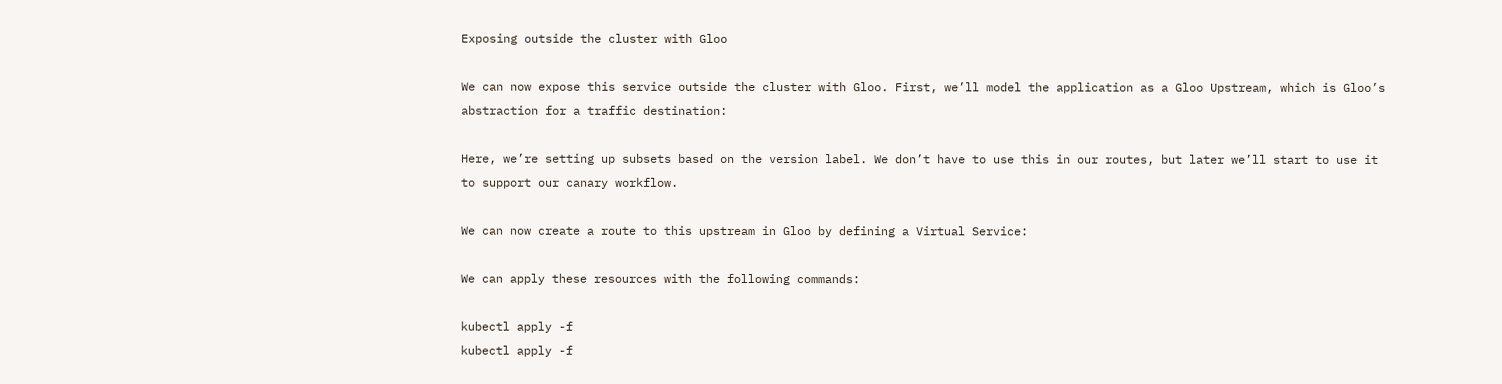Exposing outside the cluster with Gloo

We can now expose this service outside the cluster with Gloo. First, we’ll model the application as a Gloo Upstream, which is Gloo’s abstraction for a traffic destination:

Here, we’re setting up subsets based on the version label. We don’t have to use this in our routes, but later we’ll start to use it to support our canary workflow.

We can now create a route to this upstream in Gloo by defining a Virtual Service:

We can apply these resources with the following commands:

kubectl apply -f
kubectl apply -f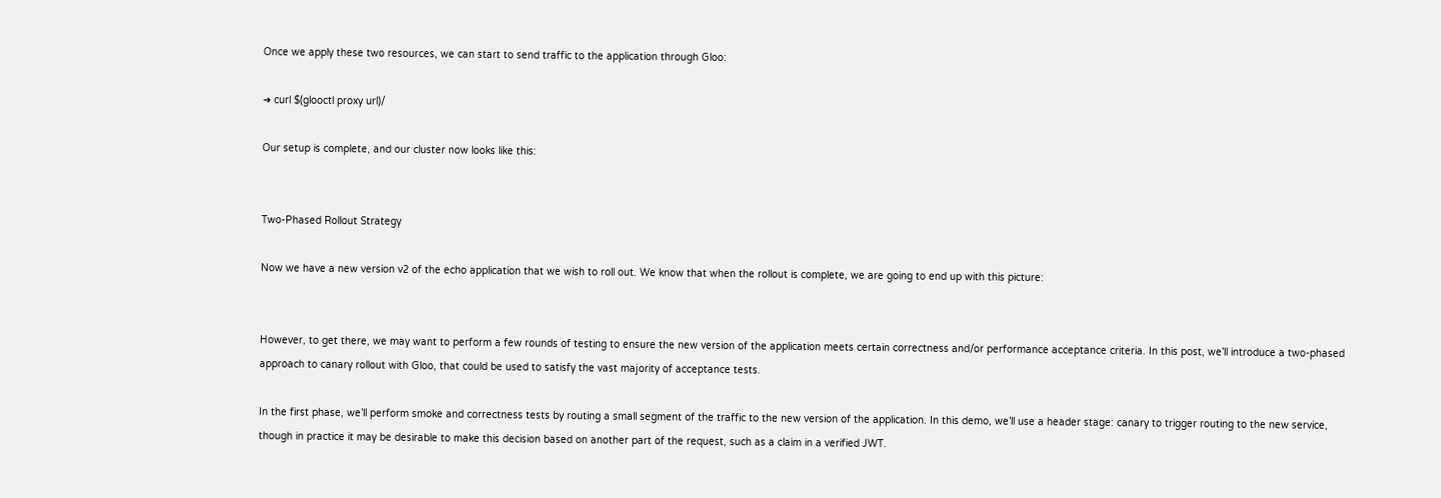Once we apply these two resources, we can start to send traffic to the application through Gloo:

➜ curl $(glooctl proxy url)/

Our setup is complete, and our cluster now looks like this:


Two-Phased Rollout Strategy

Now we have a new version v2 of the echo application that we wish to roll out. We know that when the rollout is complete, we are going to end up with this picture:


However, to get there, we may want to perform a few rounds of testing to ensure the new version of the application meets certain correctness and/or performance acceptance criteria. In this post, we’ll introduce a two-phased approach to canary rollout with Gloo, that could be used to satisfy the vast majority of acceptance tests.

In the first phase, we’ll perform smoke and correctness tests by routing a small segment of the traffic to the new version of the application. In this demo, we’ll use a header stage: canary to trigger routing to the new service, though in practice it may be desirable to make this decision based on another part of the request, such as a claim in a verified JWT.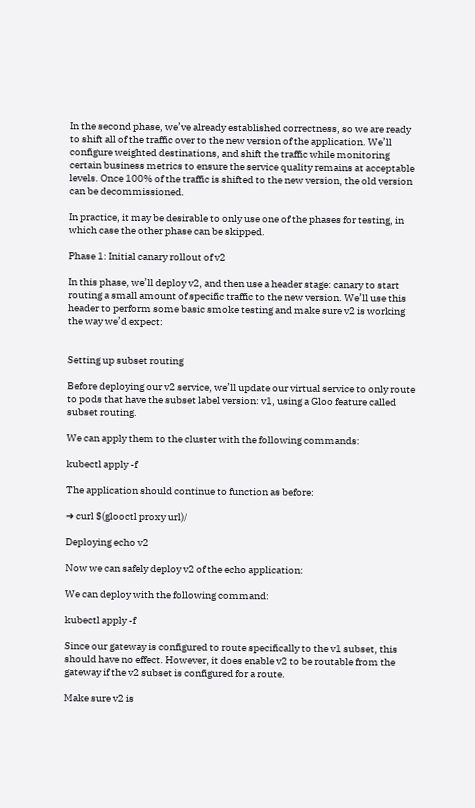In the second phase, we’ve already established correctness, so we are ready to shift all of the traffic over to the new version of the application. We’ll configure weighted destinations, and shift the traffic while monitoring certain business metrics to ensure the service quality remains at acceptable levels. Once 100% of the traffic is shifted to the new version, the old version can be decommissioned.

In practice, it may be desirable to only use one of the phases for testing, in which case the other phase can be skipped.

Phase 1: Initial canary rollout of v2

In this phase, we’ll deploy v2, and then use a header stage: canary to start routing a small amount of specific traffic to the new version. We’ll use this header to perform some basic smoke testing and make sure v2 is working the way we’d expect:


Setting up subset routing

Before deploying our v2 service, we’ll update our virtual service to only route to pods that have the subset label version: v1, using a Gloo feature called subset routing.

We can apply them to the cluster with the following commands:

kubectl apply -f

The application should continue to function as before:

➜ curl $(glooctl proxy url)/

Deploying echo v2

Now we can safely deploy v2 of the echo application:

We can deploy with the following command:

kubectl apply -f

Since our gateway is configured to route specifically to the v1 subset, this should have no effect. However, it does enable v2 to be routable from the gateway if the v2 subset is configured for a route.

Make sure v2 is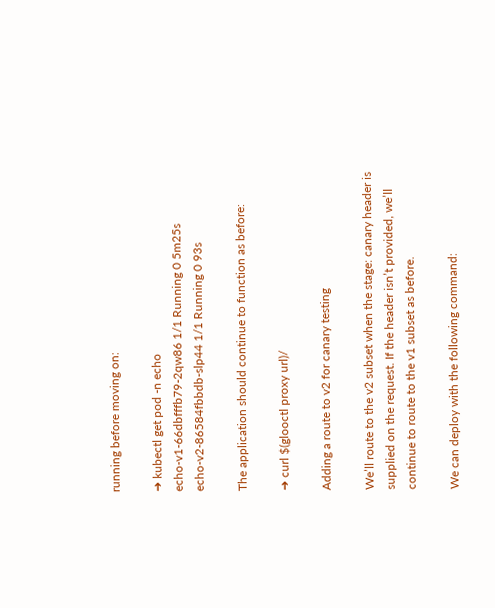running before moving on:

➜ kubectl get pod -n echo
echo-v1-66dbfffb79-2qw86 1/1 Running 0 5m25s
echo-v2-86584fbbdb-slp44 1/1 Running 0 93s

The application should continue to function as before:

➜ curl $(glooctl proxy url)/

Adding a route to v2 for canary testing

We’ll route to the v2 subset when the stage: canary header is supplied on the request. If the header isn’t provided, we’ll continue to route to the v1 subset as before.

We can deploy with the following command: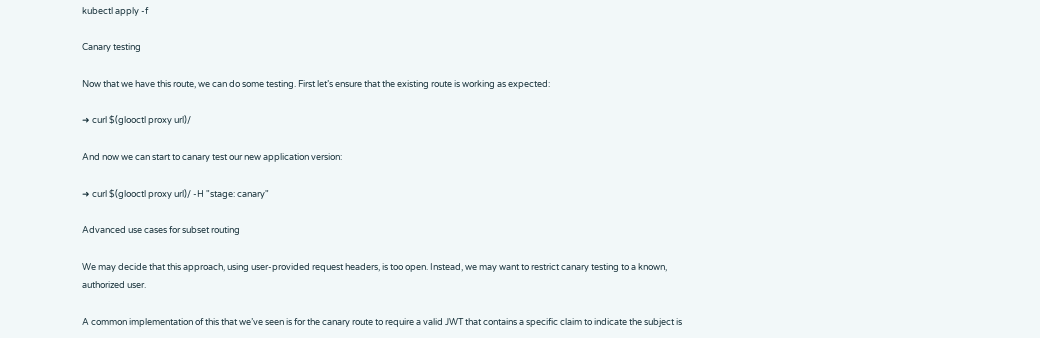kubectl apply -f

Canary testing

Now that we have this route, we can do some testing. First let’s ensure that the existing route is working as expected:

➜ curl $(glooctl proxy url)/

And now we can start to canary test our new application version:

➜ curl $(glooctl proxy url)/ -H "stage: canary"

Advanced use cases for subset routing

We may decide that this approach, using user-provided request headers, is too open. Instead, we may want to restrict canary testing to a known, authorized user.

A common implementation of this that we’ve seen is for the canary route to require a valid JWT that contains a specific claim to indicate the subject is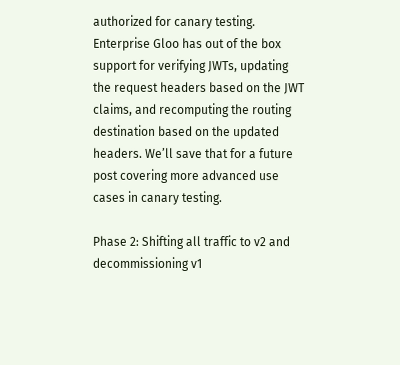authorized for canary testing. Enterprise Gloo has out of the box support for verifying JWTs, updating the request headers based on the JWT claims, and recomputing the routing destination based on the updated headers. We’ll save that for a future post covering more advanced use cases in canary testing.

Phase 2: Shifting all traffic to v2 and decommissioning v1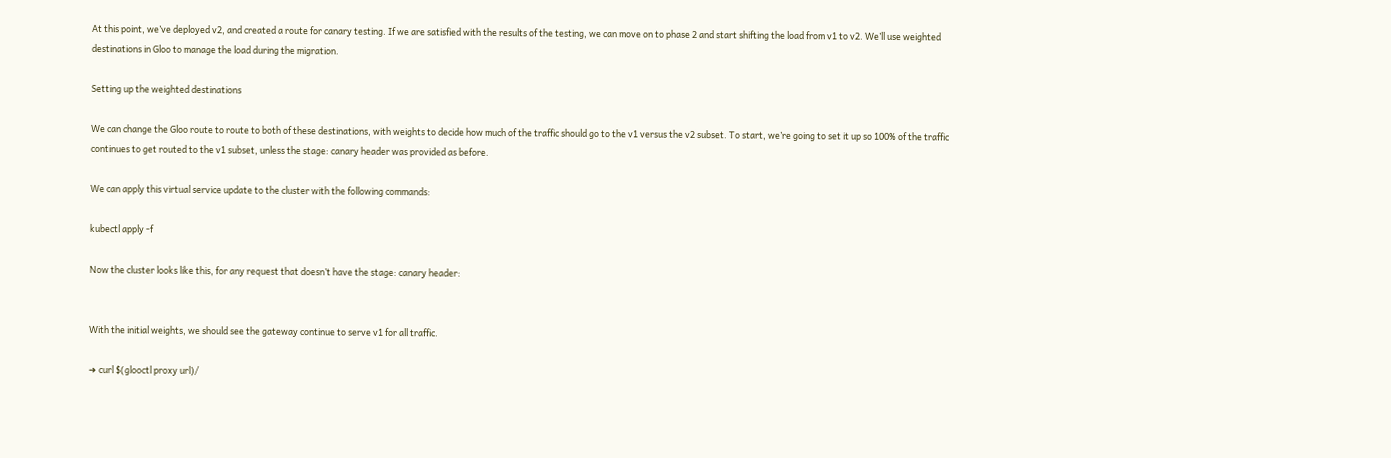At this point, we’ve deployed v2, and created a route for canary testing. If we are satisfied with the results of the testing, we can move on to phase 2 and start shifting the load from v1 to v2. We’ll use weighted destinations in Gloo to manage the load during the migration.

Setting up the weighted destinations

We can change the Gloo route to route to both of these destinations, with weights to decide how much of the traffic should go to the v1 versus the v2 subset. To start, we’re going to set it up so 100% of the traffic continues to get routed to the v1 subset, unless the stage: canary header was provided as before.

We can apply this virtual service update to the cluster with the following commands:

kubectl apply -f

Now the cluster looks like this, for any request that doesn’t have the stage: canary header:


With the initial weights, we should see the gateway continue to serve v1 for all traffic.

➜ curl $(glooctl proxy url)/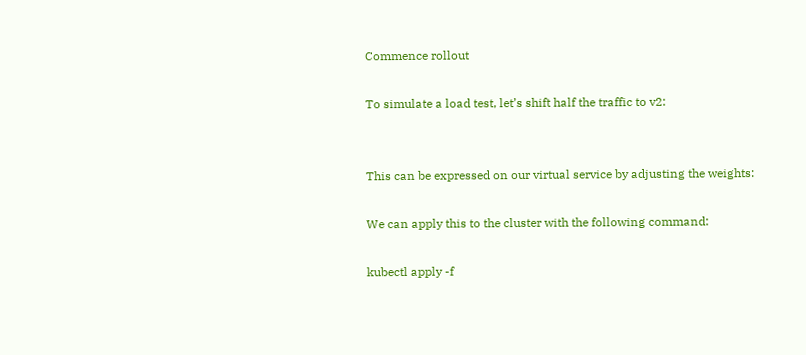Commence rollout

To simulate a load test, let’s shift half the traffic to v2:


This can be expressed on our virtual service by adjusting the weights:

We can apply this to the cluster with the following command:

kubectl apply -f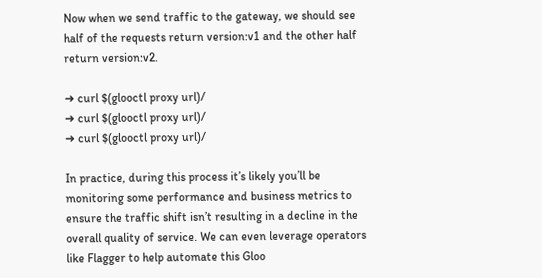Now when we send traffic to the gateway, we should see half of the requests return version:v1 and the other half return version:v2.

➜ curl $(glooctl proxy url)/
➜ curl $(glooctl proxy url)/
➜ curl $(glooctl proxy url)/

In practice, during this process it’s likely you’ll be monitoring some performance and business metrics to ensure the traffic shift isn’t resulting in a decline in the overall quality of service. We can even leverage operators like Flagger to help automate this Gloo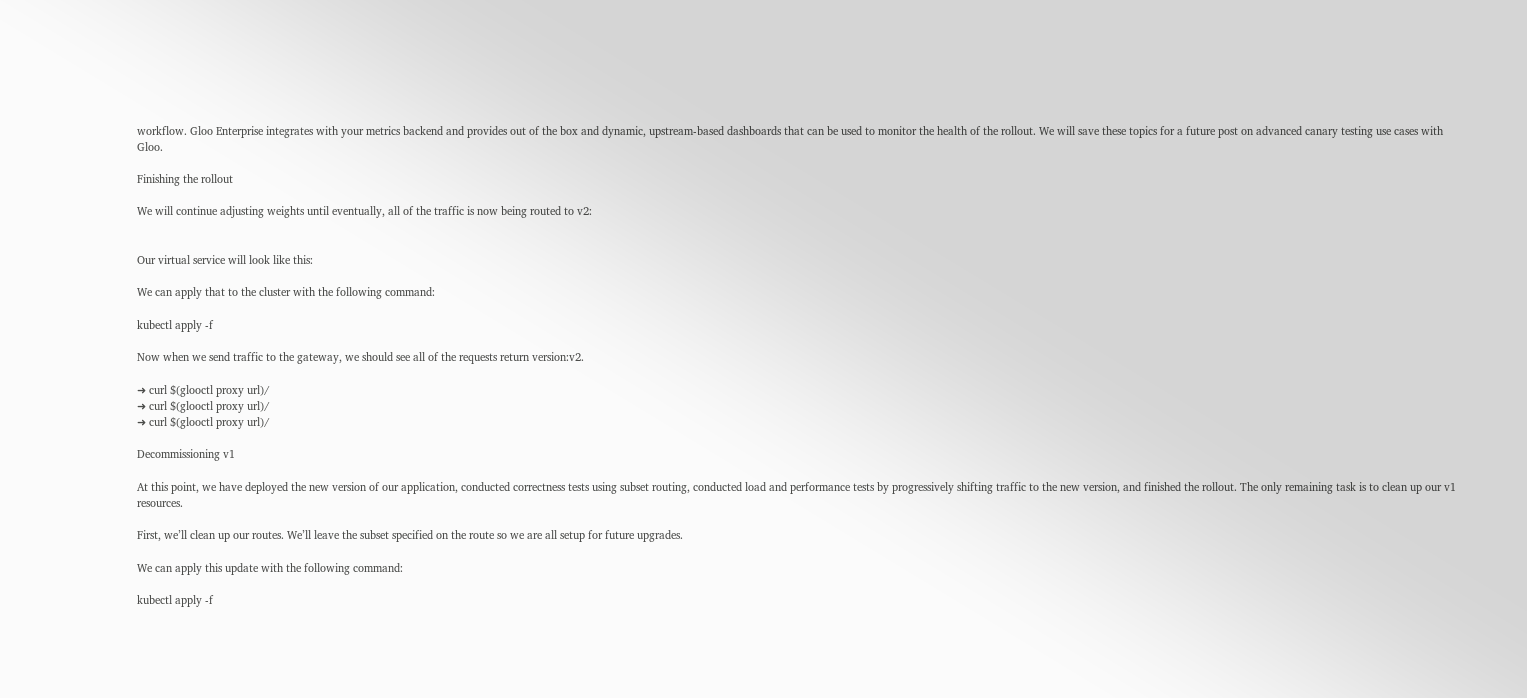workflow. Gloo Enterprise integrates with your metrics backend and provides out of the box and dynamic, upstream-based dashboards that can be used to monitor the health of the rollout. We will save these topics for a future post on advanced canary testing use cases with Gloo.

Finishing the rollout

We will continue adjusting weights until eventually, all of the traffic is now being routed to v2:


Our virtual service will look like this:

We can apply that to the cluster with the following command:

kubectl apply -f

Now when we send traffic to the gateway, we should see all of the requests return version:v2.

➜ curl $(glooctl proxy url)/
➜ curl $(glooctl proxy url)/
➜ curl $(glooctl proxy url)/

Decommissioning v1

At this point, we have deployed the new version of our application, conducted correctness tests using subset routing, conducted load and performance tests by progressively shifting traffic to the new version, and finished the rollout. The only remaining task is to clean up our v1 resources.

First, we’ll clean up our routes. We’ll leave the subset specified on the route so we are all setup for future upgrades.

We can apply this update with the following command:

kubectl apply -f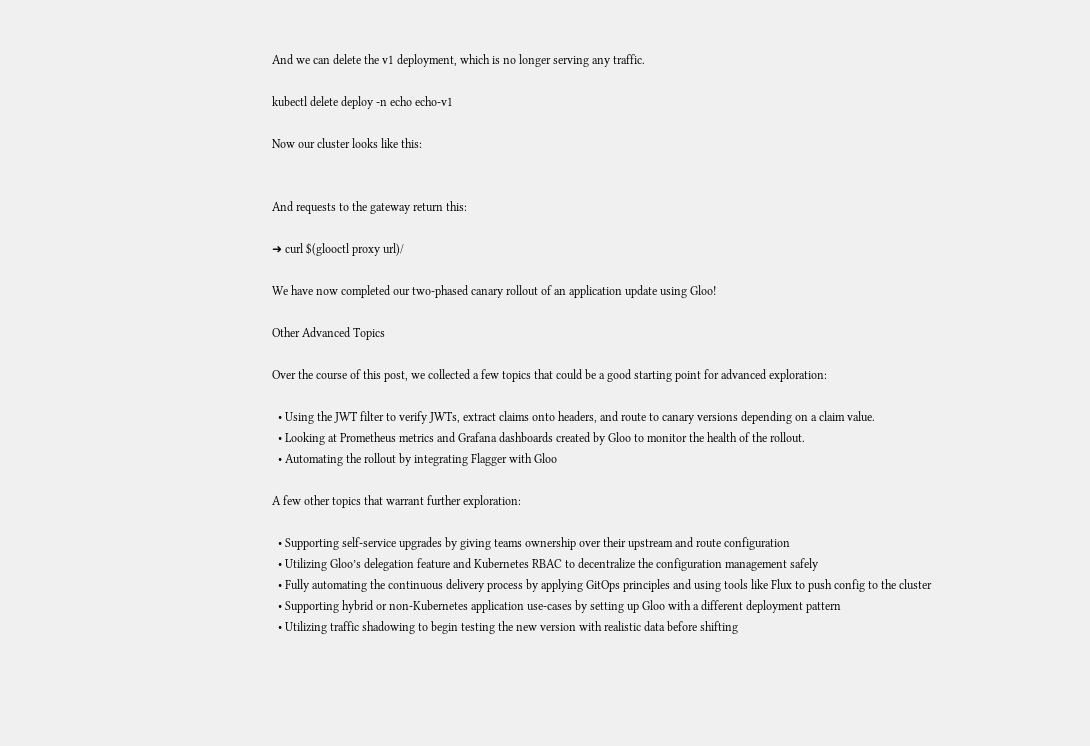And we can delete the v1 deployment, which is no longer serving any traffic.

kubectl delete deploy -n echo echo-v1

Now our cluster looks like this:


And requests to the gateway return this:

➜ curl $(glooctl proxy url)/

We have now completed our two-phased canary rollout of an application update using Gloo!

Other Advanced Topics

Over the course of this post, we collected a few topics that could be a good starting point for advanced exploration:

  • Using the JWT filter to verify JWTs, extract claims onto headers, and route to canary versions depending on a claim value.
  • Looking at Prometheus metrics and Grafana dashboards created by Gloo to monitor the health of the rollout.
  • Automating the rollout by integrating Flagger with Gloo

A few other topics that warrant further exploration:

  • Supporting self-service upgrades by giving teams ownership over their upstream and route configuration
  • Utilizing Gloo’s delegation feature and Kubernetes RBAC to decentralize the configuration management safely
  • Fully automating the continuous delivery process by applying GitOps principles and using tools like Flux to push config to the cluster
  • Supporting hybrid or non-Kubernetes application use-cases by setting up Gloo with a different deployment pattern
  • Utilizing traffic shadowing to begin testing the new version with realistic data before shifting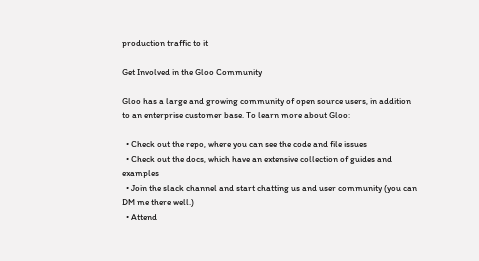production traffic to it

Get Involved in the Gloo Community

Gloo has a large and growing community of open source users, in addition to an enterprise customer base. To learn more about Gloo:

  • Check out the repo, where you can see the code and file issues
  • Check out the docs, which have an extensive collection of guides and examples
  • Join the slack channel and start chatting us and user community (you can DM me there well.)
  • Attend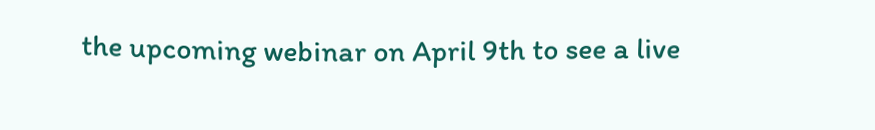the upcoming webinar on April 9th to see a live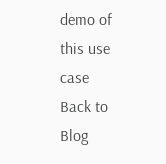demo of this use case
Back to Blog